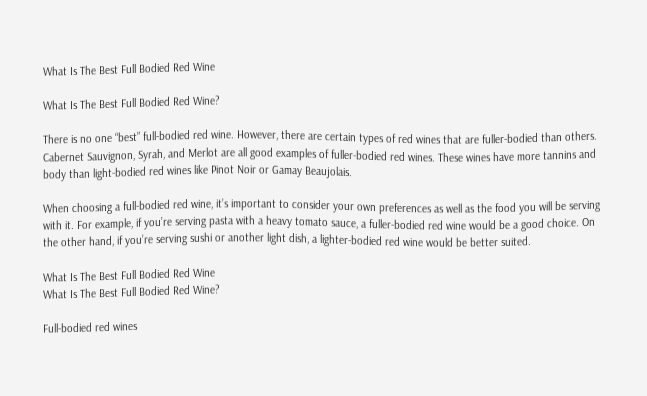What Is The Best Full Bodied Red Wine

What Is The Best Full Bodied Red Wine?

There is no one “best” full-bodied red wine. However, there are certain types of red wines that are fuller-bodied than others. Cabernet Sauvignon, Syrah, and Merlot are all good examples of fuller-bodied red wines. These wines have more tannins and body than light-bodied red wines like Pinot Noir or Gamay Beaujolais.

When choosing a full-bodied red wine, it’s important to consider your own preferences as well as the food you will be serving with it. For example, if you’re serving pasta with a heavy tomato sauce, a fuller-bodied red wine would be a good choice. On the other hand, if you’re serving sushi or another light dish, a lighter-bodied red wine would be better suited.

What Is The Best Full Bodied Red Wine
What Is The Best Full Bodied Red Wine?

Full-bodied red wines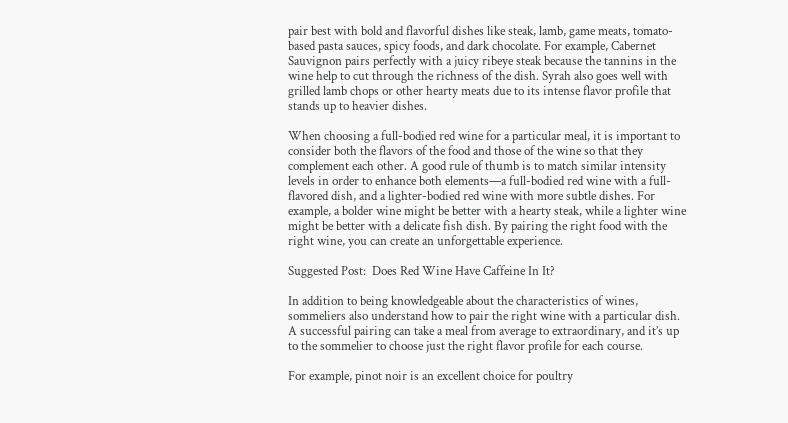pair best with bold and flavorful dishes like steak, lamb, game meats, tomato-based pasta sauces, spicy foods, and dark chocolate. For example, Cabernet Sauvignon pairs perfectly with a juicy ribeye steak because the tannins in the wine help to cut through the richness of the dish. Syrah also goes well with grilled lamb chops or other hearty meats due to its intense flavor profile that stands up to heavier dishes.

When choosing a full-bodied red wine for a particular meal, it is important to consider both the flavors of the food and those of the wine so that they complement each other. A good rule of thumb is to match similar intensity levels in order to enhance both elements—a full-bodied red wine with a full-flavored dish, and a lighter-bodied red wine with more subtle dishes. For example, a bolder wine might be better with a hearty steak, while a lighter wine might be better with a delicate fish dish. By pairing the right food with the right wine, you can create an unforgettable experience.

Suggested Post:  Does Red Wine Have Caffeine In It?

In addition to being knowledgeable about the characteristics of wines, sommeliers also understand how to pair the right wine with a particular dish. A successful pairing can take a meal from average to extraordinary, and it’s up to the sommelier to choose just the right flavor profile for each course.

For example, pinot noir is an excellent choice for poultry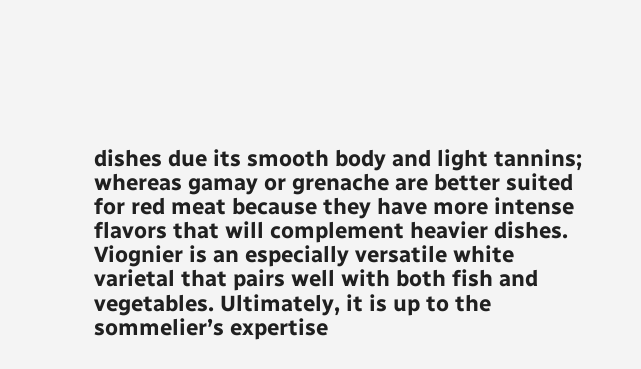dishes due its smooth body and light tannins; whereas gamay or grenache are better suited for red meat because they have more intense flavors that will complement heavier dishes. Viognier is an especially versatile white varietal that pairs well with both fish and vegetables. Ultimately, it is up to the sommelier’s expertise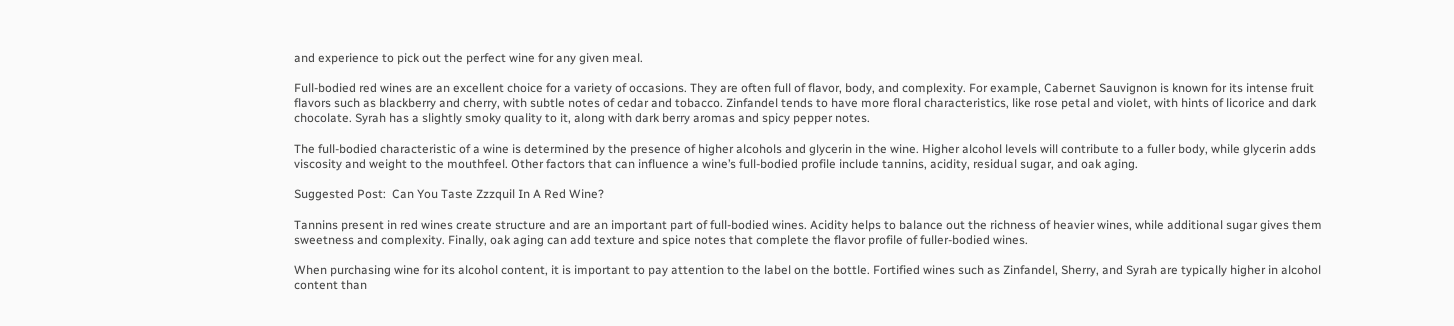and experience to pick out the perfect wine for any given meal.

Full-bodied red wines are an excellent choice for a variety of occasions. They are often full of flavor, body, and complexity. For example, Cabernet Sauvignon is known for its intense fruit flavors such as blackberry and cherry, with subtle notes of cedar and tobacco. Zinfandel tends to have more floral characteristics, like rose petal and violet, with hints of licorice and dark chocolate. Syrah has a slightly smoky quality to it, along with dark berry aromas and spicy pepper notes.

The full-bodied characteristic of a wine is determined by the presence of higher alcohols and glycerin in the wine. Higher alcohol levels will contribute to a fuller body, while glycerin adds viscosity and weight to the mouthfeel. Other factors that can influence a wine’s full-bodied profile include tannins, acidity, residual sugar, and oak aging.

Suggested Post:  Can You Taste Zzzquil In A Red Wine?

Tannins present in red wines create structure and are an important part of full-bodied wines. Acidity helps to balance out the richness of heavier wines, while additional sugar gives them sweetness and complexity. Finally, oak aging can add texture and spice notes that complete the flavor profile of fuller-bodied wines.

When purchasing wine for its alcohol content, it is important to pay attention to the label on the bottle. Fortified wines such as Zinfandel, Sherry, and Syrah are typically higher in alcohol content than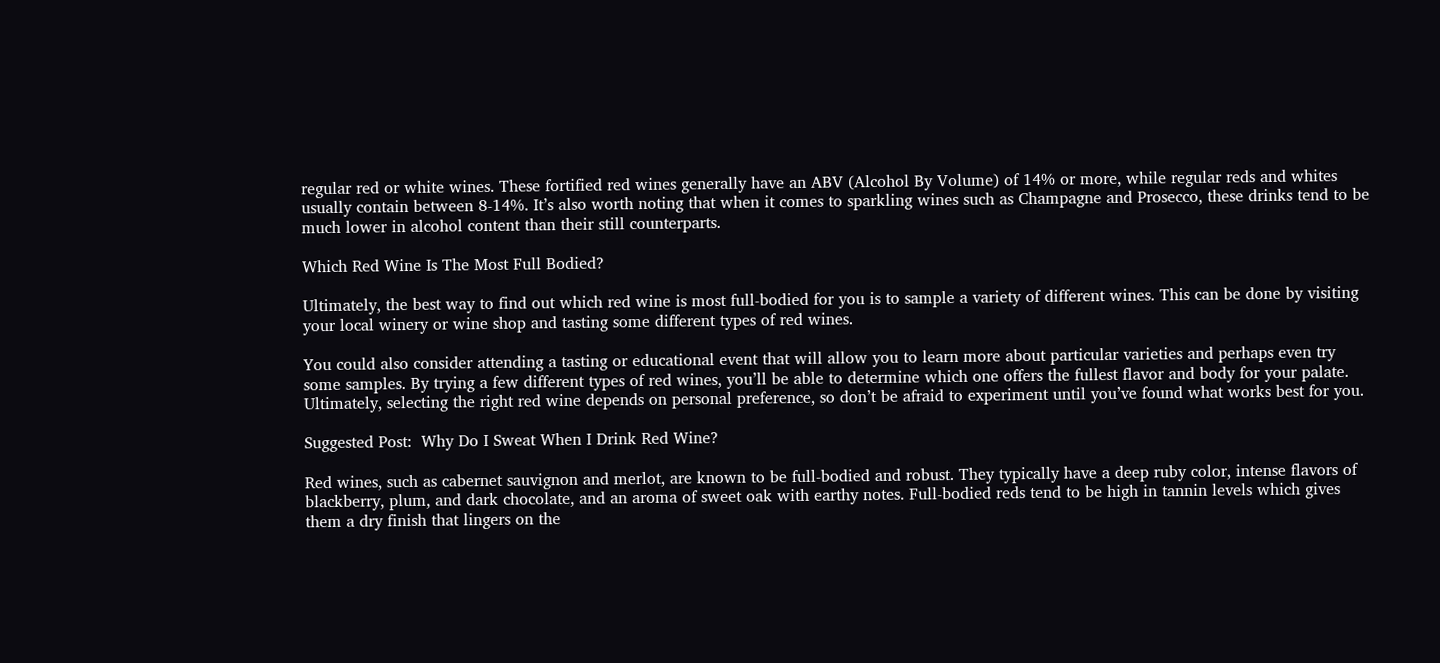regular red or white wines. These fortified red wines generally have an ABV (Alcohol By Volume) of 14% or more, while regular reds and whites usually contain between 8-14%. It’s also worth noting that when it comes to sparkling wines such as Champagne and Prosecco, these drinks tend to be much lower in alcohol content than their still counterparts.

Which Red Wine Is The Most Full Bodied?

Ultimately, the best way to find out which red wine is most full-bodied for you is to sample a variety of different wines. This can be done by visiting your local winery or wine shop and tasting some different types of red wines.

You could also consider attending a tasting or educational event that will allow you to learn more about particular varieties and perhaps even try some samples. By trying a few different types of red wines, you’ll be able to determine which one offers the fullest flavor and body for your palate. Ultimately, selecting the right red wine depends on personal preference, so don’t be afraid to experiment until you’ve found what works best for you.

Suggested Post:  Why Do I Sweat When I Drink Red Wine?

Red wines, such as cabernet sauvignon and merlot, are known to be full-bodied and robust. They typically have a deep ruby color, intense flavors of blackberry, plum, and dark chocolate, and an aroma of sweet oak with earthy notes. Full-bodied reds tend to be high in tannin levels which gives them a dry finish that lingers on the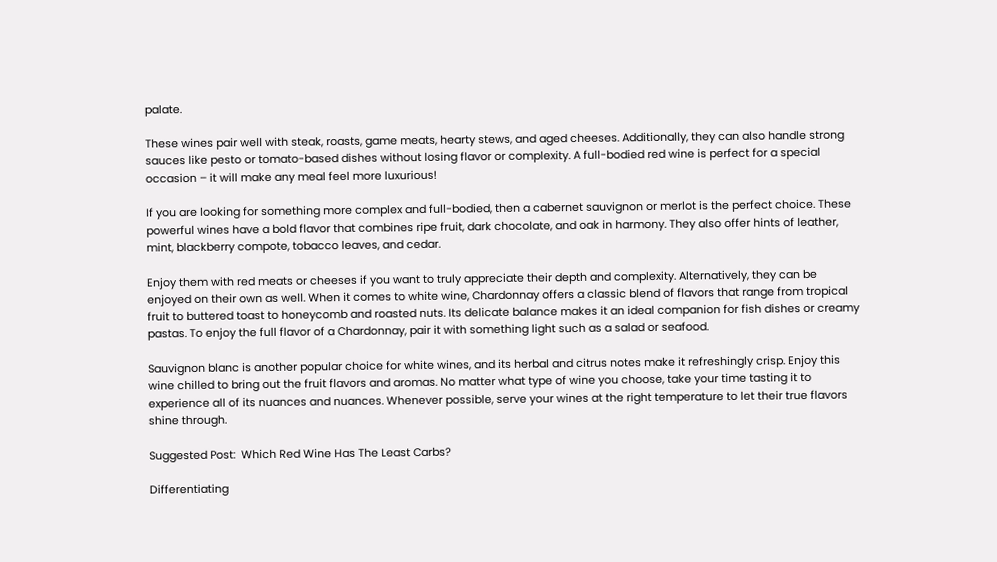palate.

These wines pair well with steak, roasts, game meats, hearty stews, and aged cheeses. Additionally, they can also handle strong sauces like pesto or tomato-based dishes without losing flavor or complexity. A full-bodied red wine is perfect for a special occasion – it will make any meal feel more luxurious!

If you are looking for something more complex and full-bodied, then a cabernet sauvignon or merlot is the perfect choice. These powerful wines have a bold flavor that combines ripe fruit, dark chocolate, and oak in harmony. They also offer hints of leather, mint, blackberry compote, tobacco leaves, and cedar.

Enjoy them with red meats or cheeses if you want to truly appreciate their depth and complexity. Alternatively, they can be enjoyed on their own as well. When it comes to white wine, Chardonnay offers a classic blend of flavors that range from tropical fruit to buttered toast to honeycomb and roasted nuts. Its delicate balance makes it an ideal companion for fish dishes or creamy pastas. To enjoy the full flavor of a Chardonnay, pair it with something light such as a salad or seafood.

Sauvignon blanc is another popular choice for white wines, and its herbal and citrus notes make it refreshingly crisp. Enjoy this wine chilled to bring out the fruit flavors and aromas. No matter what type of wine you choose, take your time tasting it to experience all of its nuances and nuances. Whenever possible, serve your wines at the right temperature to let their true flavors shine through.

Suggested Post:  Which Red Wine Has The Least Carbs?

Differentiating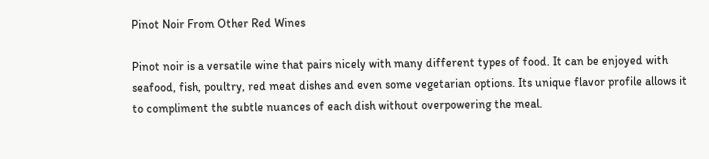Pinot Noir From Other Red Wines

Pinot noir is a versatile wine that pairs nicely with many different types of food. It can be enjoyed with seafood, fish, poultry, red meat dishes and even some vegetarian options. Its unique flavor profile allows it to compliment the subtle nuances of each dish without overpowering the meal.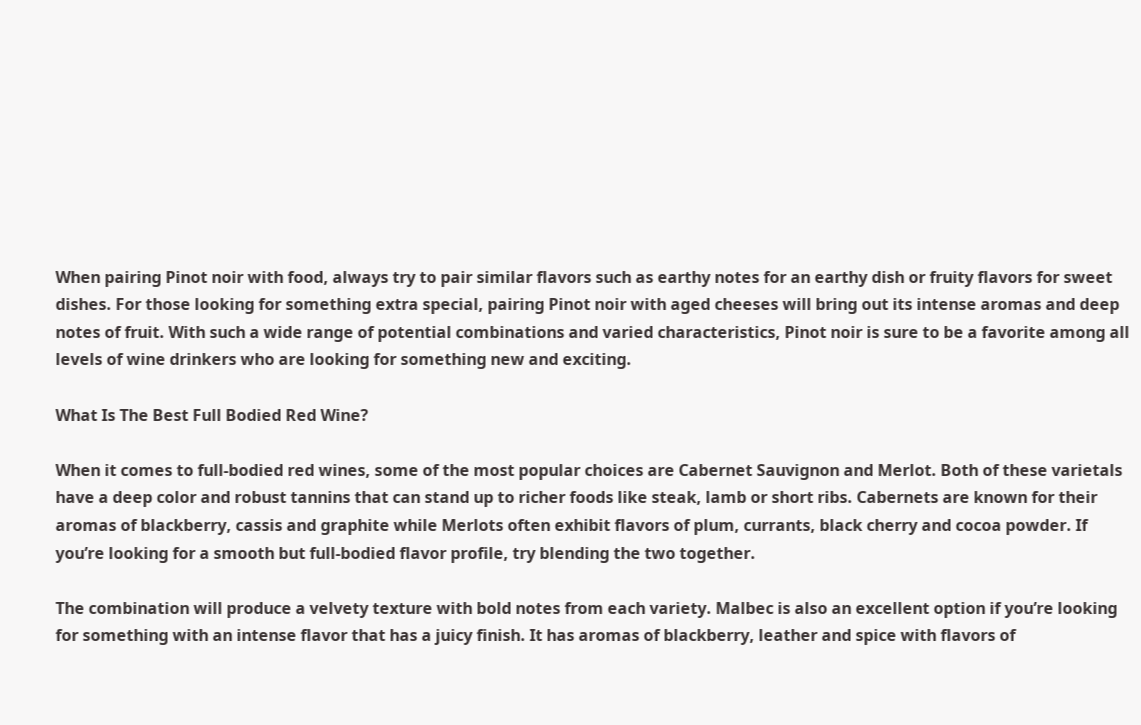When pairing Pinot noir with food, always try to pair similar flavors such as earthy notes for an earthy dish or fruity flavors for sweet dishes. For those looking for something extra special, pairing Pinot noir with aged cheeses will bring out its intense aromas and deep notes of fruit. With such a wide range of potential combinations and varied characteristics, Pinot noir is sure to be a favorite among all levels of wine drinkers who are looking for something new and exciting.

What Is The Best Full Bodied Red Wine?

When it comes to full-bodied red wines, some of the most popular choices are Cabernet Sauvignon and Merlot. Both of these varietals have a deep color and robust tannins that can stand up to richer foods like steak, lamb or short ribs. Cabernets are known for their aromas of blackberry, cassis and graphite while Merlots often exhibit flavors of plum, currants, black cherry and cocoa powder. If you’re looking for a smooth but full-bodied flavor profile, try blending the two together.

The combination will produce a velvety texture with bold notes from each variety. Malbec is also an excellent option if you’re looking for something with an intense flavor that has a juicy finish. It has aromas of blackberry, leather and spice with flavors of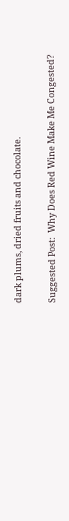dark plums, dried fruits and chocolate.

Suggested Post:  Why Does Red Wine Make Me Congested?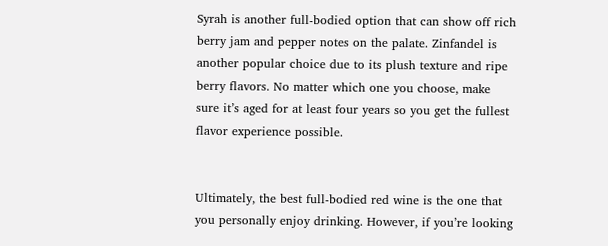Syrah is another full-bodied option that can show off rich berry jam and pepper notes on the palate. Zinfandel is another popular choice due to its plush texture and ripe berry flavors. No matter which one you choose, make sure it’s aged for at least four years so you get the fullest flavor experience possible.


Ultimately, the best full-bodied red wine is the one that you personally enjoy drinking. However, if you’re looking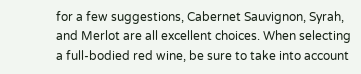for a few suggestions, Cabernet Sauvignon, Syrah, and Merlot are all excellent choices. When selecting a full-bodied red wine, be sure to take into account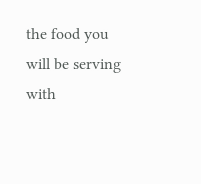the food you will be serving with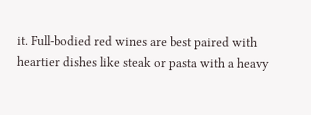it. Full-bodied red wines are best paired with heartier dishes like steak or pasta with a heavy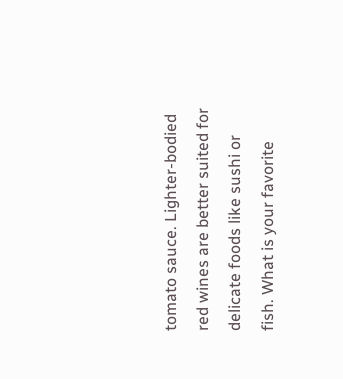tomato sauce. Lighter-bodied red wines are better suited for delicate foods like sushi or fish. What is your favorite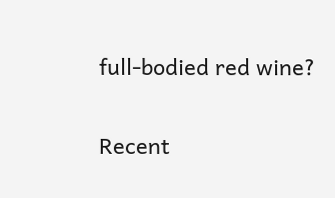full-bodied red wine?


Recent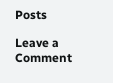Posts

Leave a Comment